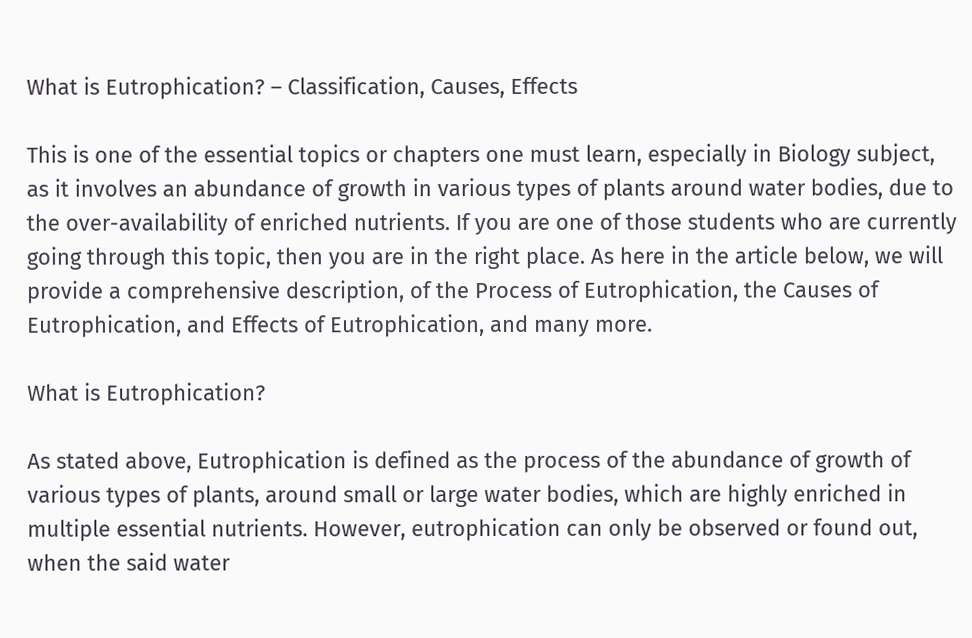What is Eutrophication? – Classification, Causes, Effects

This is one of the essential topics or chapters one must learn, especially in Biology subject, as it involves an abundance of growth in various types of plants around water bodies, due to the over-availability of enriched nutrients. If you are one of those students who are currently going through this topic, then you are in the right place. As here in the article below, we will provide a comprehensive description, of the Process of Eutrophication, the Causes of Eutrophication, and Effects of Eutrophication, and many more.

What is Eutrophication?

As stated above, Eutrophication is defined as the process of the abundance of growth of various types of plants, around small or large water bodies, which are highly enriched in multiple essential nutrients. However, eutrophication can only be observed or found out, when the said water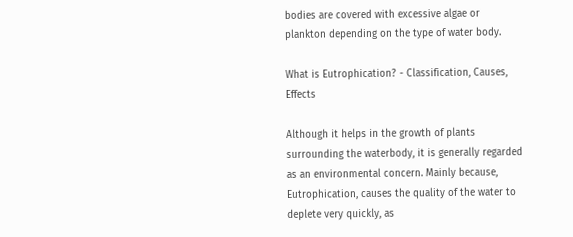bodies are covered with excessive algae or plankton depending on the type of water body.

What is Eutrophication? - Classification, Causes, Effects

Although it helps in the growth of plants surrounding the waterbody, it is generally regarded as an environmental concern. Mainly because, Eutrophication, causes the quality of the water to deplete very quickly, as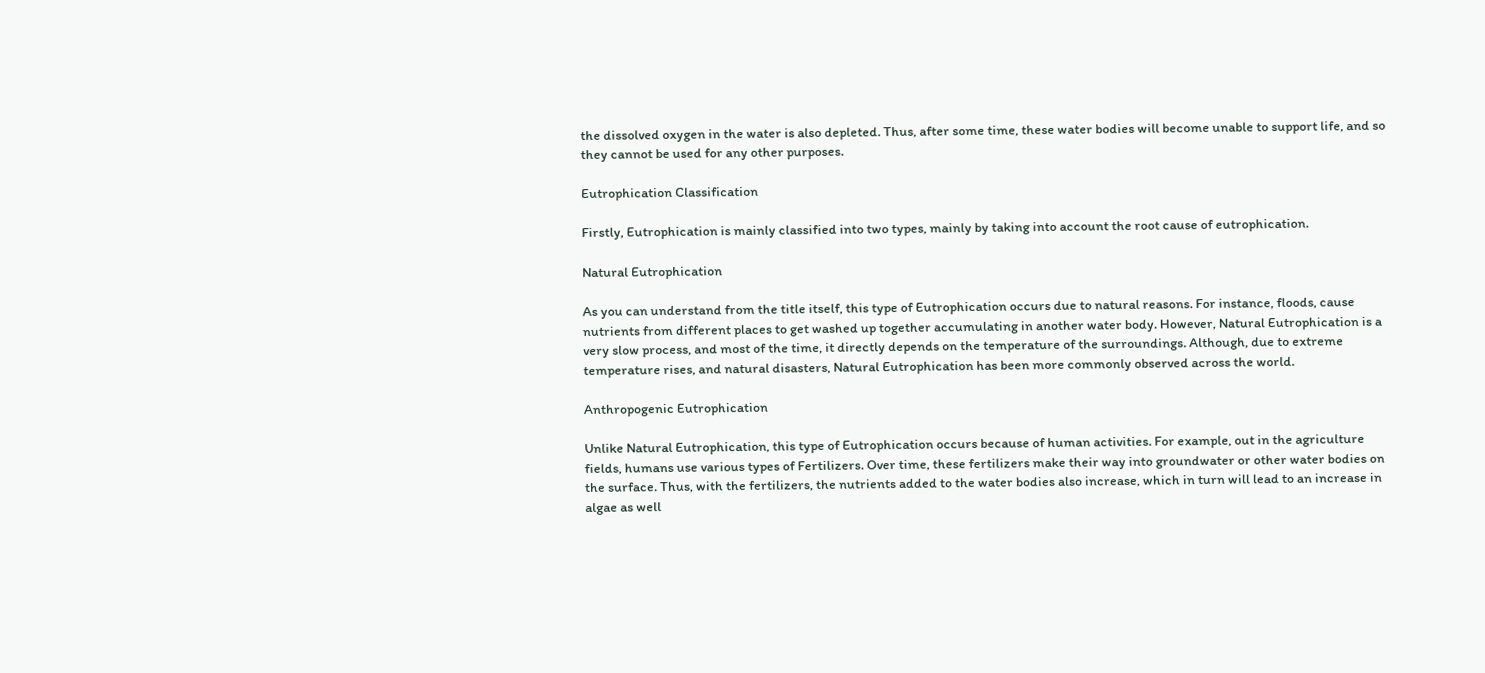the dissolved oxygen in the water is also depleted. Thus, after some time, these water bodies will become unable to support life, and so they cannot be used for any other purposes.

Eutrophication Classification

Firstly, Eutrophication is mainly classified into two types, mainly by taking into account the root cause of eutrophication.

Natural Eutrophication

As you can understand from the title itself, this type of Eutrophication occurs due to natural reasons. For instance, floods, cause nutrients from different places to get washed up together accumulating in another water body. However, Natural Eutrophication is a very slow process, and most of the time, it directly depends on the temperature of the surroundings. Although, due to extreme temperature rises, and natural disasters, Natural Eutrophication has been more commonly observed across the world.

Anthropogenic Eutrophication

Unlike Natural Eutrophication, this type of Eutrophication occurs because of human activities. For example, out in the agriculture fields, humans use various types of Fertilizers. Over time, these fertilizers make their way into groundwater or other water bodies on the surface. Thus, with the fertilizers, the nutrients added to the water bodies also increase, which in turn will lead to an increase in algae as well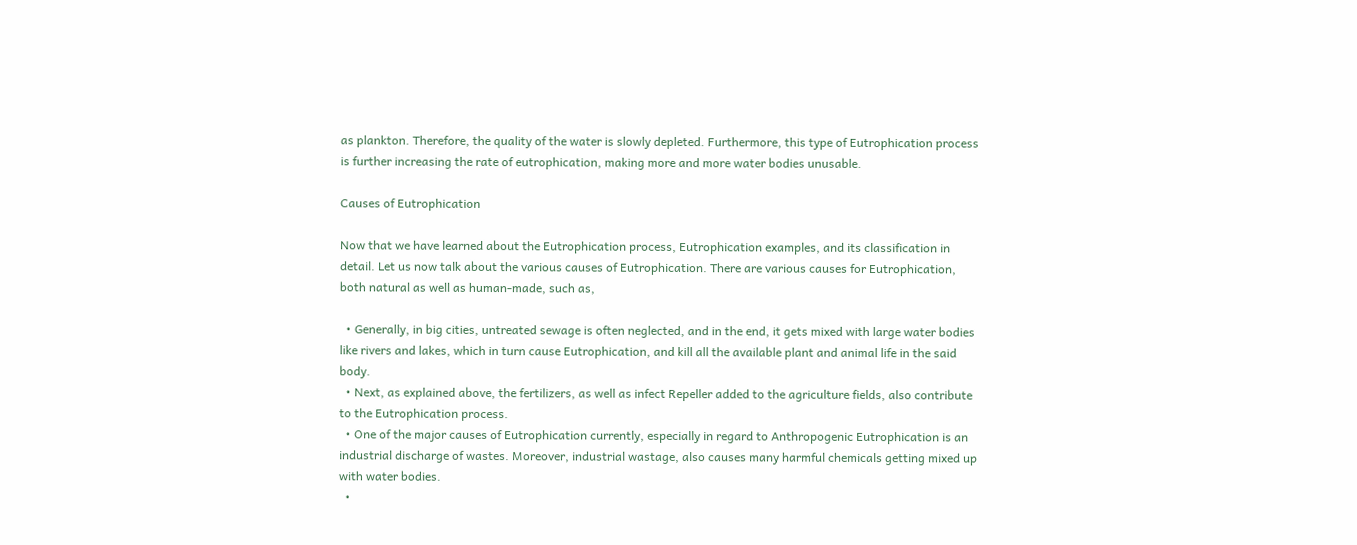as plankton. Therefore, the quality of the water is slowly depleted. Furthermore, this type of Eutrophication process is further increasing the rate of eutrophication, making more and more water bodies unusable.

Causes of Eutrophication

Now that we have learned about the Eutrophication process, Eutrophication examples, and its classification in detail. Let us now talk about the various causes of Eutrophication. There are various causes for Eutrophication, both natural as well as human-made, such as,

  • Generally, in big cities, untreated sewage is often neglected, and in the end, it gets mixed with large water bodies like rivers and lakes, which in turn cause Eutrophication, and kill all the available plant and animal life in the said body.
  • Next, as explained above, the fertilizers, as well as infect Repeller added to the agriculture fields, also contribute to the Eutrophication process.
  • One of the major causes of Eutrophication currently, especially in regard to Anthropogenic Eutrophication is an industrial discharge of wastes. Moreover, industrial wastage, also causes many harmful chemicals getting mixed up with water bodies.
  •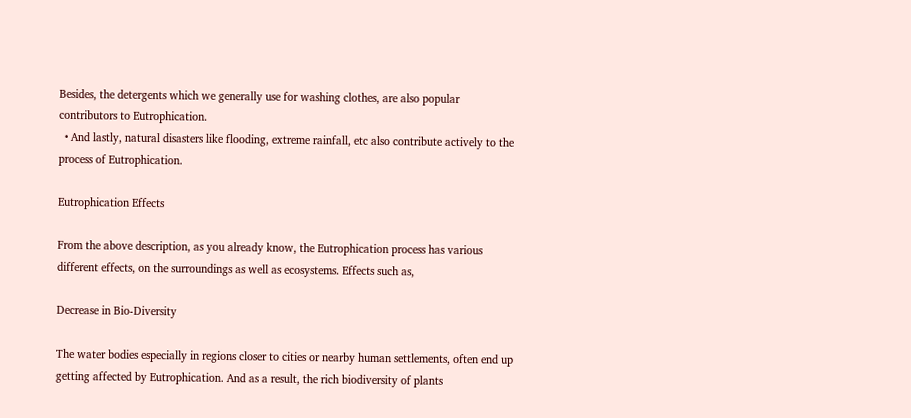Besides, the detergents which we generally use for washing clothes, are also popular contributors to Eutrophication.
  • And lastly, natural disasters like flooding, extreme rainfall, etc also contribute actively to the process of Eutrophication.

Eutrophication Effects

From the above description, as you already know, the Eutrophication process has various different effects, on the surroundings as well as ecosystems. Effects such as,

Decrease in Bio-Diversity

The water bodies especially in regions closer to cities or nearby human settlements, often end up getting affected by Eutrophication. And as a result, the rich biodiversity of plants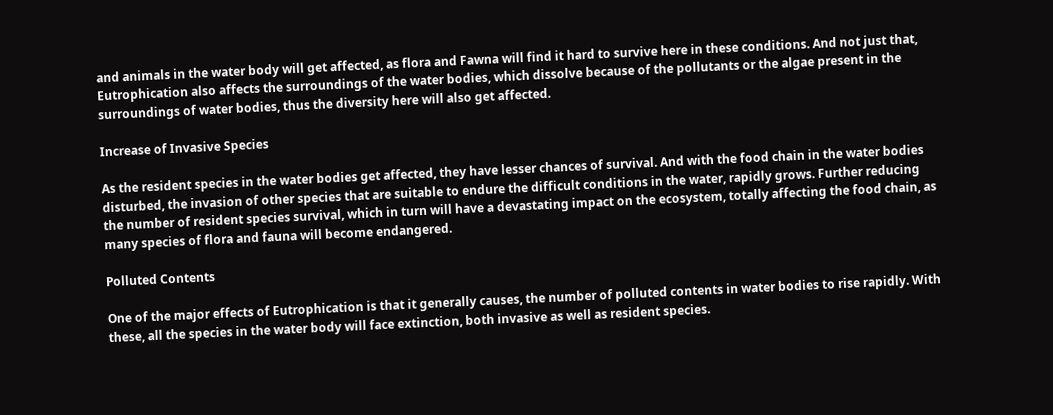and animals in the water body will get affected, as flora and Fawna will find it hard to survive here in these conditions. And not just that, Eutrophication also affects the surroundings of the water bodies, which dissolve because of the pollutants or the algae present in the surroundings of water bodies, thus the diversity here will also get affected.

Increase of Invasive Species

As the resident species in the water bodies get affected, they have lesser chances of survival. And with the food chain in the water bodies disturbed, the invasion of other species that are suitable to endure the difficult conditions in the water, rapidly grows. Further reducing the number of resident species survival, which in turn will have a devastating impact on the ecosystem, totally affecting the food chain, as many species of flora and fauna will become endangered.

Polluted Contents

One of the major effects of Eutrophication is that it generally causes, the number of polluted contents in water bodies to rise rapidly. With these, all the species in the water body will face extinction, both invasive as well as resident species.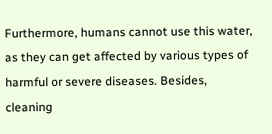Furthermore, humans cannot use this water, as they can get affected by various types of harmful or severe diseases. Besides, cleaning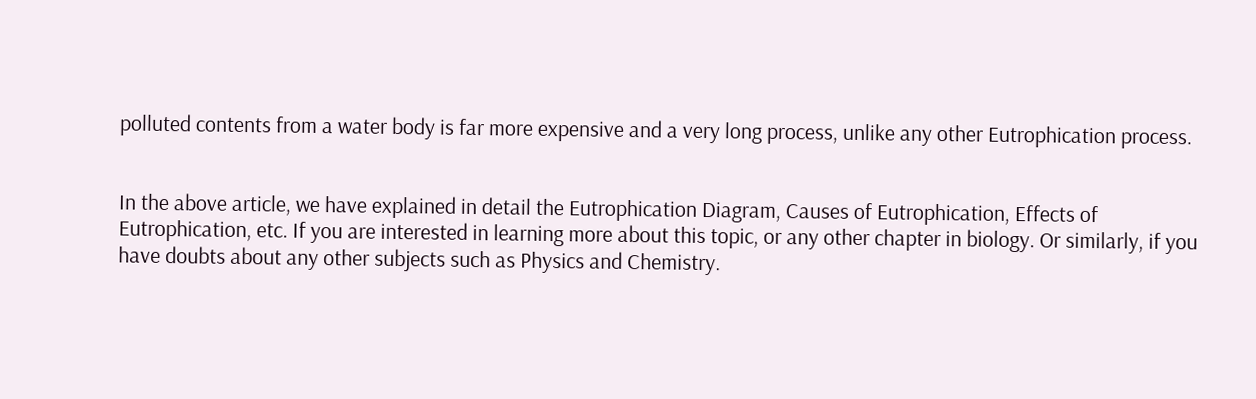polluted contents from a water body is far more expensive and a very long process, unlike any other Eutrophication process.


In the above article, we have explained in detail the Eutrophication Diagram, Causes of Eutrophication, Effects of Eutrophication, etc. If you are interested in learning more about this topic, or any other chapter in biology. Or similarly, if you have doubts about any other subjects such as Physics and Chemistry.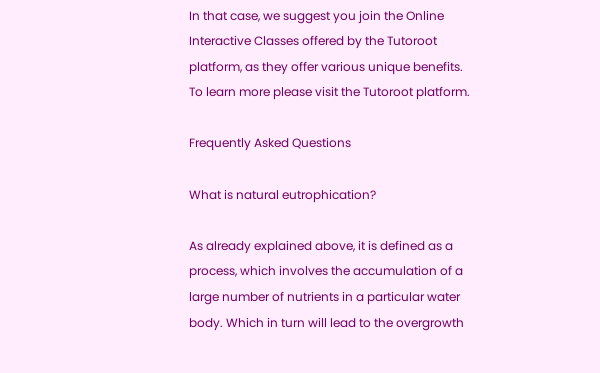In that case, we suggest you join the Online Interactive Classes offered by the Tutoroot platform, as they offer various unique benefits. To learn more please visit the Tutoroot platform.

Frequently Asked Questions

What is natural eutrophication?

As already explained above, it is defined as a process, which involves the accumulation of a large number of nutrients in a particular water body. Which in turn will lead to the overgrowth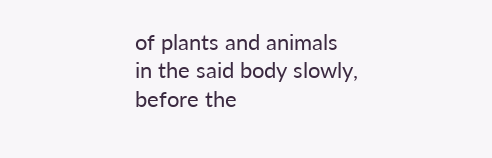of plants and animals in the said body slowly, before the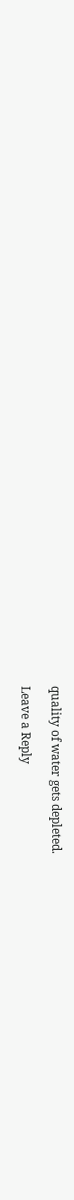quality of water gets depleted.

Leave a Reply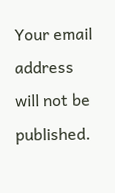Your email address will not be published.